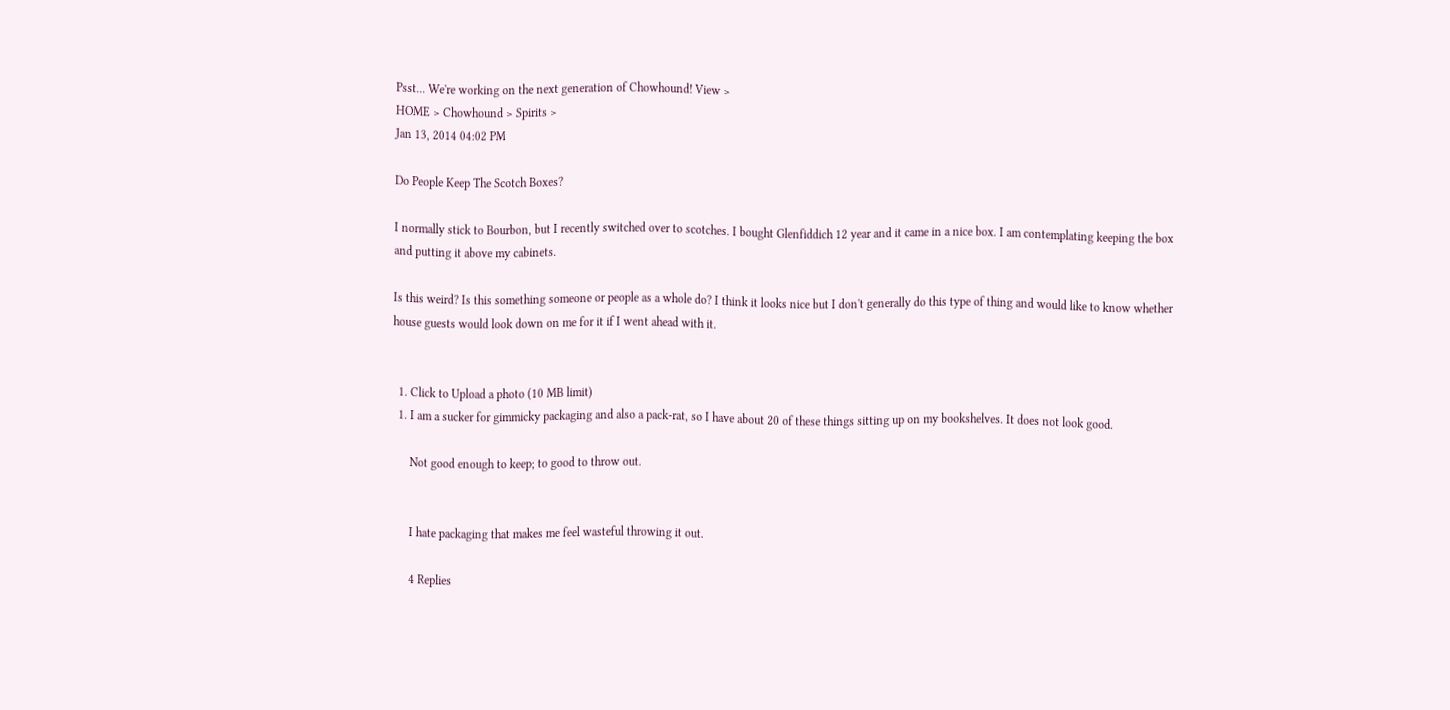Psst... We're working on the next generation of Chowhound! View >
HOME > Chowhound > Spirits >
Jan 13, 2014 04:02 PM

Do People Keep The Scotch Boxes?

I normally stick to Bourbon, but I recently switched over to scotches. I bought Glenfiddich 12 year and it came in a nice box. I am contemplating keeping the box and putting it above my cabinets.

Is this weird? Is this something someone or people as a whole do? I think it looks nice but I don't generally do this type of thing and would like to know whether house guests would look down on me for it if I went ahead with it.


  1. Click to Upload a photo (10 MB limit)
  1. I am a sucker for gimmicky packaging and also a pack-rat, so I have about 20 of these things sitting up on my bookshelves. It does not look good.

      Not good enough to keep; to good to throw out.


      I hate packaging that makes me feel wasteful throwing it out.

      4 Replies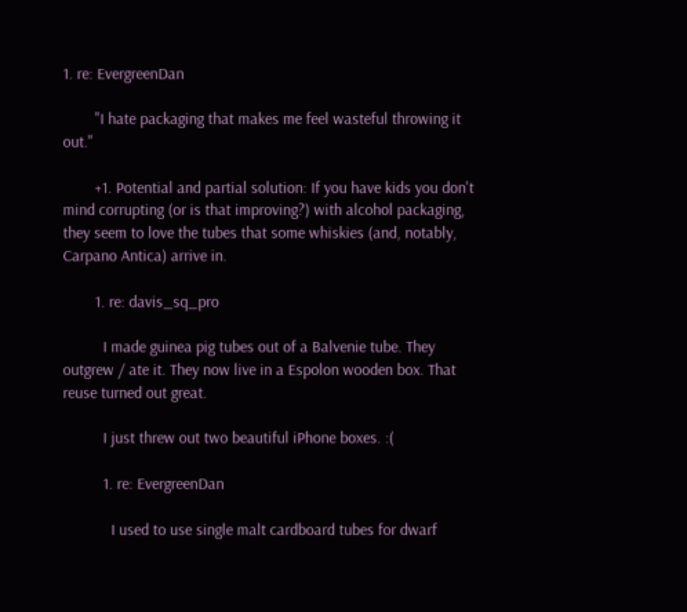1. re: EvergreenDan

        "I hate packaging that makes me feel wasteful throwing it out."

        +1. Potential and partial solution: If you have kids you don't mind corrupting (or is that improving?) with alcohol packaging, they seem to love the tubes that some whiskies (and, notably, Carpano Antica) arrive in.

        1. re: davis_sq_pro

          I made guinea pig tubes out of a Balvenie tube. They outgrew / ate it. They now live in a Espolon wooden box. That reuse turned out great.

          I just threw out two beautiful iPhone boxes. :(

          1. re: EvergreenDan

            I used to use single malt cardboard tubes for dwarf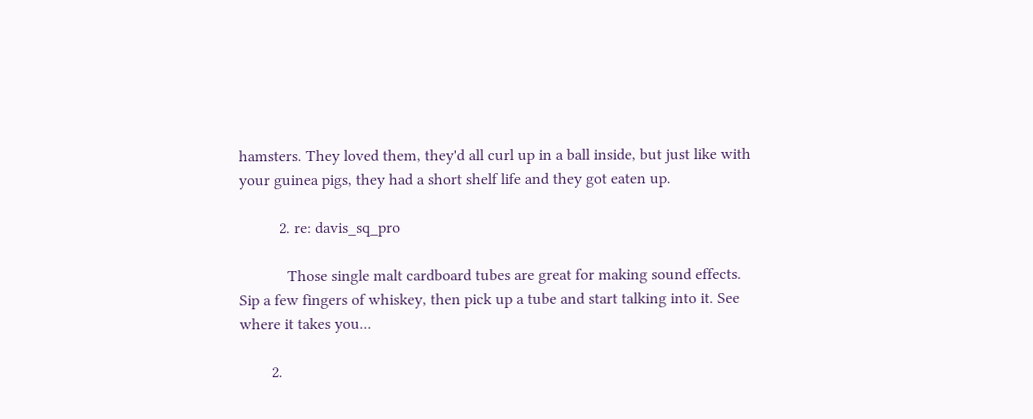hamsters. They loved them, they'd all curl up in a ball inside, but just like with your guinea pigs, they had a short shelf life and they got eaten up.

          2. re: davis_sq_pro

            Those single malt cardboard tubes are great for making sound effects. Sip a few fingers of whiskey, then pick up a tube and start talking into it. See where it takes you...

        2.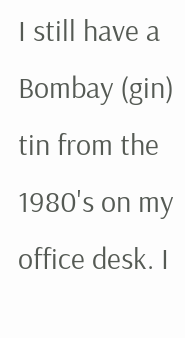I still have a Bombay (gin) tin from the 1980's on my office desk. I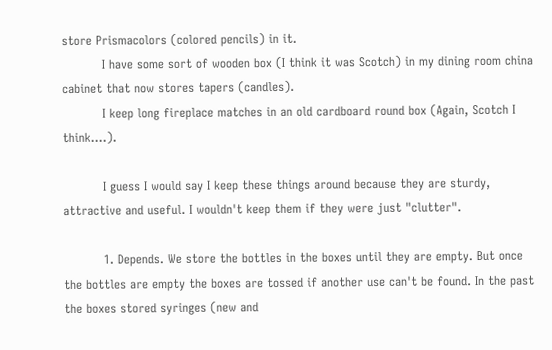store Prismacolors (colored pencils) in it.
          I have some sort of wooden box (I think it was Scotch) in my dining room china cabinet that now stores tapers (candles).
          I keep long fireplace matches in an old cardboard round box (Again, Scotch I think....).

          I guess I would say I keep these things around because they are sturdy, attractive and useful. I wouldn't keep them if they were just "clutter".

          1. Depends. We store the bottles in the boxes until they are empty. But once the bottles are empty the boxes are tossed if another use can't be found. In the past the boxes stored syringes (new and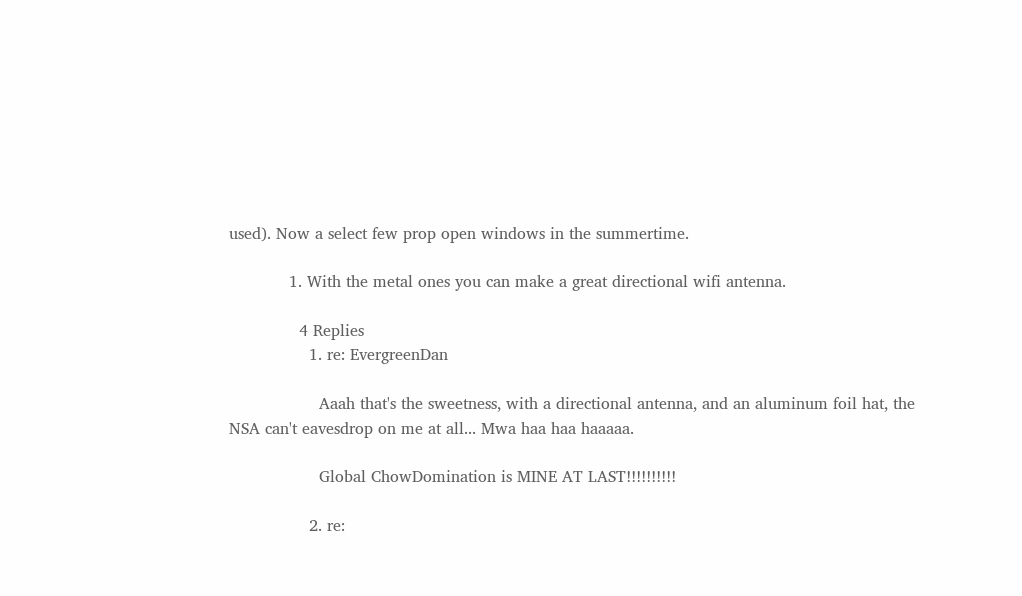used). Now a select few prop open windows in the summertime.

            1. With the metal ones you can make a great directional wifi antenna.

              4 Replies
                1. re: EvergreenDan

                  Aaah that's the sweetness, with a directional antenna, and an aluminum foil hat, the NSA can't eavesdrop on me at all... Mwa haa haa haaaaa.

                  Global ChowDomination is MINE AT LAST!!!!!!!!!!

                2. re: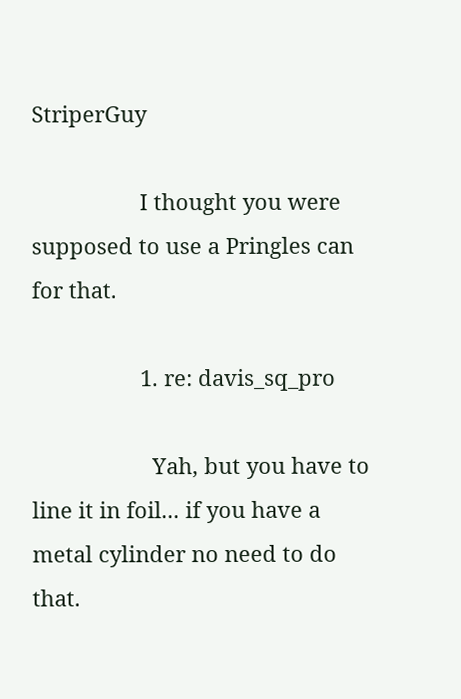StriperGuy

                  I thought you were supposed to use a Pringles can for that.

                  1. re: davis_sq_pro

                    Yah, but you have to line it in foil... if you have a metal cylinder no need to do that.